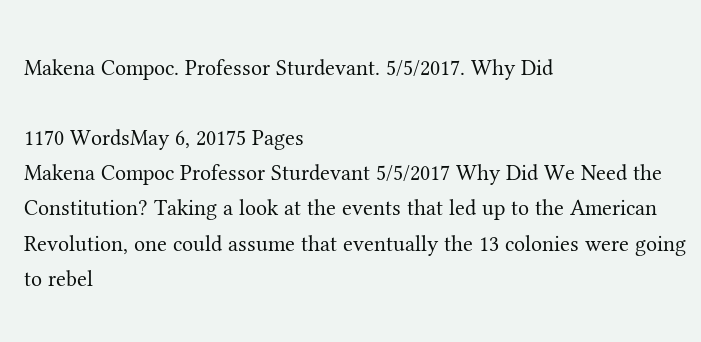Makena Compoc. Professor Sturdevant. 5/5/2017. Why Did

1170 WordsMay 6, 20175 Pages
Makena Compoc Professor Sturdevant 5/5/2017 Why Did We Need the Constitution? Taking a look at the events that led up to the American Revolution, one could assume that eventually the 13 colonies were going to rebel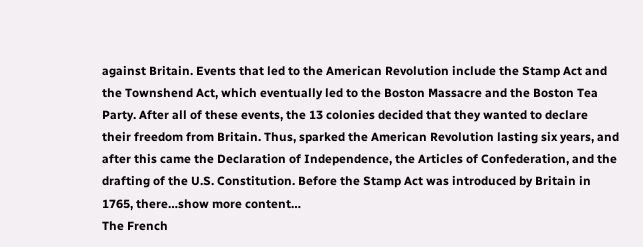against Britain. Events that led to the American Revolution include the Stamp Act and the Townshend Act, which eventually led to the Boston Massacre and the Boston Tea Party. After all of these events, the 13 colonies decided that they wanted to declare their freedom from Britain. Thus, sparked the American Revolution lasting six years, and after this came the Declaration of Independence, the Articles of Confederation, and the drafting of the U.S. Constitution. Before the Stamp Act was introduced by Britain in 1765, there…show more content…
The French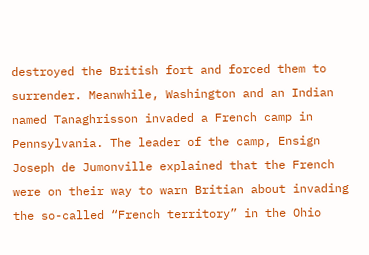destroyed the British fort and forced them to surrender. Meanwhile, Washington and an Indian named Tanaghrisson invaded a French camp in Pennsylvania. The leader of the camp, Ensign Joseph de Jumonville explained that the French were on their way to warn Britian about invading the so-called “French territory” in the Ohio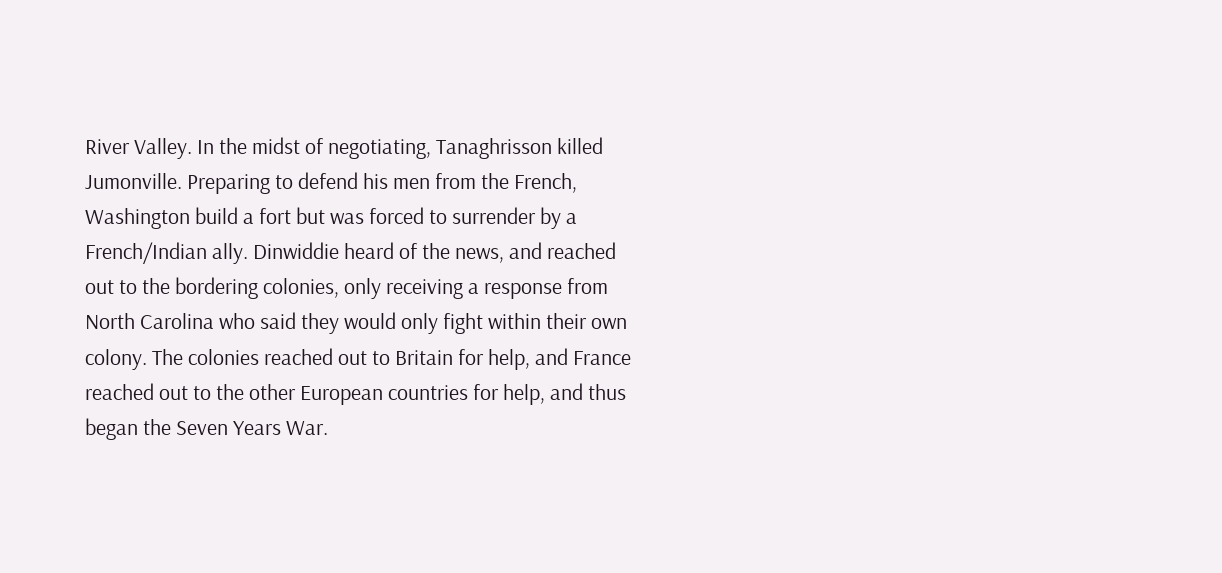River Valley. In the midst of negotiating, Tanaghrisson killed Jumonville. Preparing to defend his men from the French, Washington build a fort but was forced to surrender by a French/Indian ally. Dinwiddie heard of the news, and reached out to the bordering colonies, only receiving a response from North Carolina who said they would only fight within their own colony. The colonies reached out to Britain for help, and France reached out to the other European countries for help, and thus began the Seven Years War.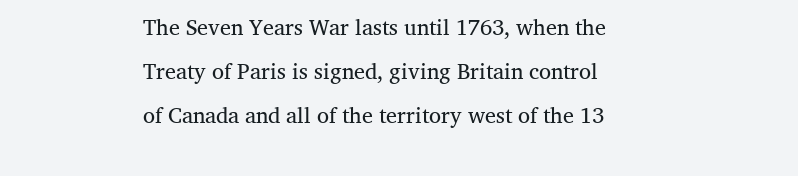The Seven Years War lasts until 1763, when the Treaty of Paris is signed, giving Britain control of Canada and all of the territory west of the 13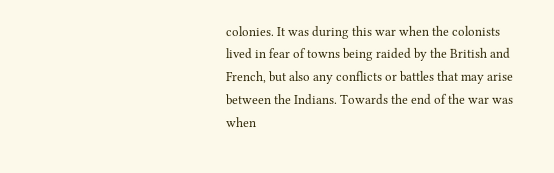colonies. It was during this war when the colonists lived in fear of towns being raided by the British and French, but also any conflicts or battles that may arise between the Indians. Towards the end of the war was when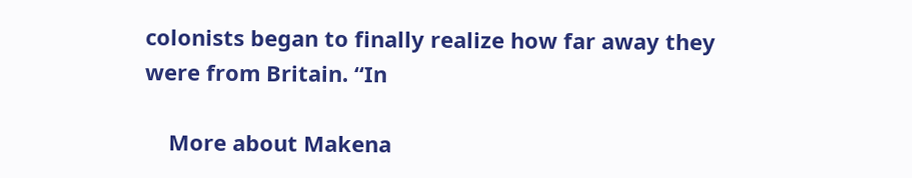colonists began to finally realize how far away they were from Britain. “In

    More about Makena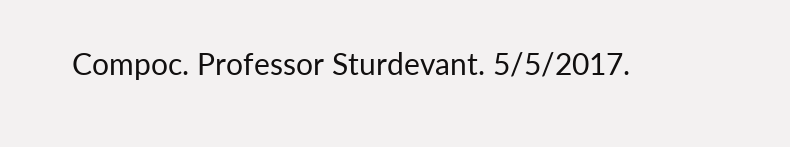Compoc. Professor Sturdevant. 5/5/2017.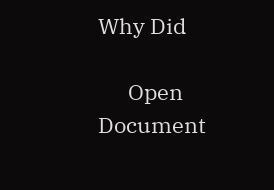Why Did

      Open Document